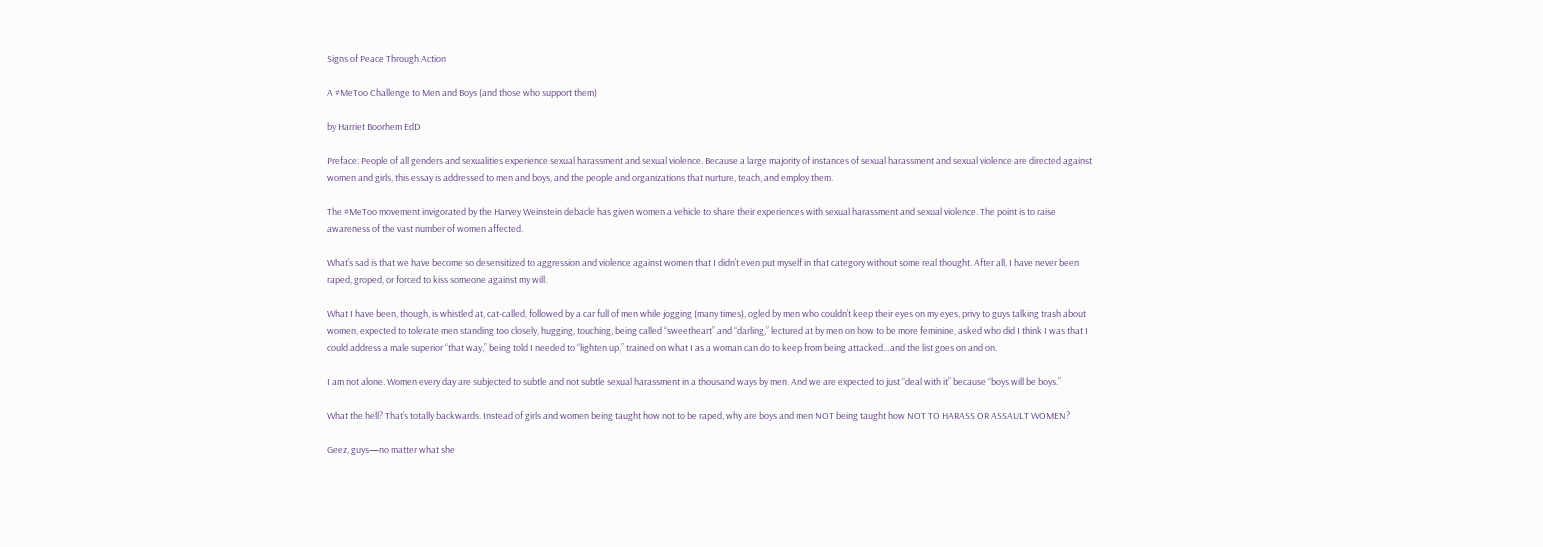Signs of Peace Through Action

A #MeToo Challenge to Men and Boys (and those who support them)

by Harriet Boorhem EdD

Preface: People of all genders and sexualities experience sexual harassment and sexual violence. Because a large majority of instances of sexual harassment and sexual violence are directed against women and girls, this essay is addressed to men and boys, and the people and organizations that nurture, teach, and employ them.

The #MeToo movement invigorated by the Harvey Weinstein debacle has given women a vehicle to share their experiences with sexual harassment and sexual violence. The point is to raise awareness of the vast number of women affected.

What’s sad is that we have become so desensitized to aggression and violence against women that I didn’t even put myself in that category without some real thought. After all, I have never been raped, groped, or forced to kiss someone against my will.

What I have been, though, is whistled at, cat-called, followed by a car full of men while jogging (many times), ogled by men who couldn’t keep their eyes on my eyes, privy to guys talking trash about women, expected to tolerate men standing too closely, hugging, touching, being called “sweetheart” and “darling,” lectured at by men on how to be more feminine, asked who did I think I was that I could address a male superior “that way,” being told I needed to “lighten up,” trained on what I as a woman can do to keep from being attacked…and the list goes on and on.

I am not alone. Women every day are subjected to subtle and not subtle sexual harassment in a thousand ways by men. And we are expected to just “deal with it” because “boys will be boys.”

What the hell? That’s totally backwards. Instead of girls and women being taught how not to be raped, why are boys and men NOT being taught how NOT TO HARASS OR ASSAULT WOMEN?

Geez, guys—no matter what she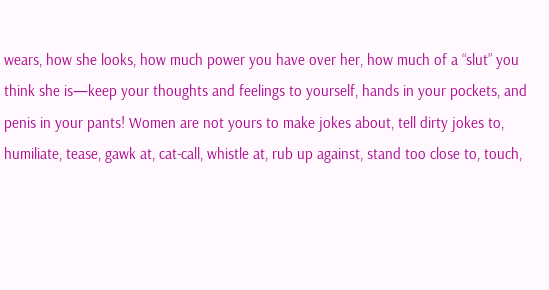wears, how she looks, how much power you have over her, how much of a “slut” you think she is—keep your thoughts and feelings to yourself, hands in your pockets, and penis in your pants! Women are not yours to make jokes about, tell dirty jokes to, humiliate, tease, gawk at, cat-call, whistle at, rub up against, stand too close to, touch,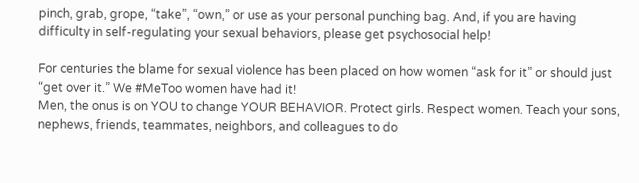pinch, grab, grope, “take”, “own,” or use as your personal punching bag. And, if you are having difficulty in self-regulating your sexual behaviors, please get psychosocial help!

For centuries the blame for sexual violence has been placed on how women “ask for it” or should just “get over it.” We #MeToo women have had it!
Men, the onus is on YOU to change YOUR BEHAVIOR. Protect girls. Respect women. Teach your sons, nephews, friends, teammates, neighbors, and colleagues to do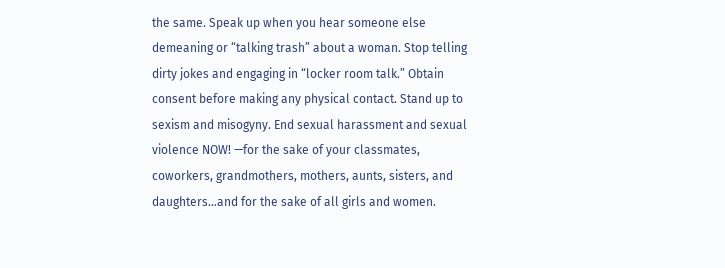the same. Speak up when you hear someone else demeaning or “talking trash” about a woman. Stop telling dirty jokes and engaging in “locker room talk.” Obtain consent before making any physical contact. Stand up to sexism and misogyny. End sexual harassment and sexual violence NOW! —for the sake of your classmates, coworkers, grandmothers, mothers, aunts, sisters, and daughters…and for the sake of all girls and women.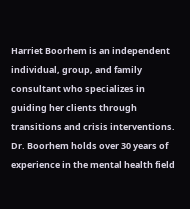Harriet Boorhem is an independent individual, group, and family consultant who specializes in guiding her clients through transitions and crisis interventions. Dr. Boorhem holds over 30 years of experience in the mental health field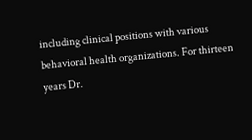including clinical positions with various behavioral health organizations. For thirteen years Dr.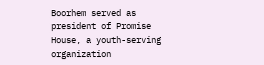Boorhem served as president of Promise House, a youth-serving organization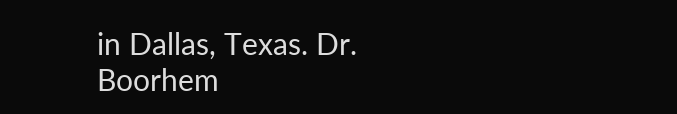in Dallas, Texas. Dr. Boorhem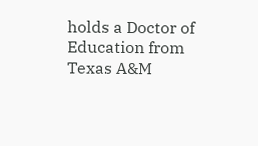holds a Doctor of Education from Texas A&M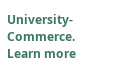University-Commerce. Learn more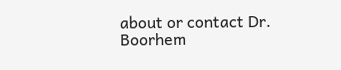about or contact Dr. Boorhem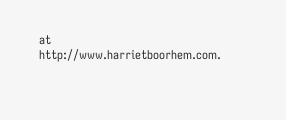at http://www.harrietboorhem.com.